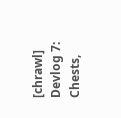[chrawl] Devlog 7: Chests,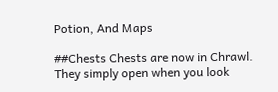Potion, And Maps

##Chests Chests are now in Chrawl. They simply open when you look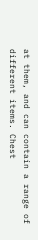at them, and can contain a range of different items. Chest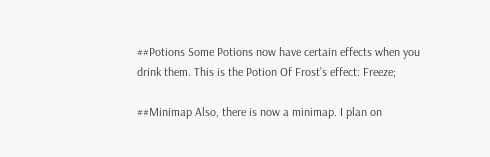##Potions Some Potions now have certain effects when you drink them. This is the Potion Of Frost’s effect: Freeze;

##Minimap Also, there is now a minimap. I plan on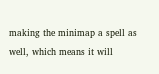making the minimap a spell as well, which means it will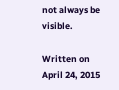not always be visible.

Written on April 24, 2015